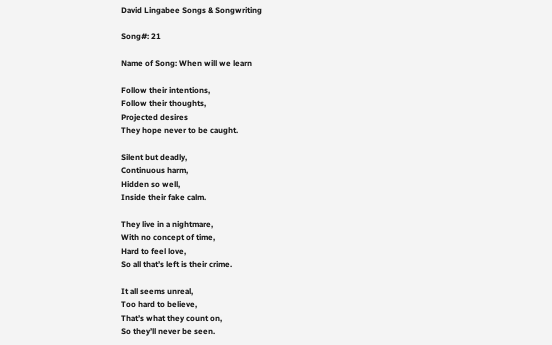David Lingabee Songs & Songwriting

Song#: 21

Name of Song: When will we learn

Follow their intentions,
Follow their thoughts,
Projected desires
They hope never to be caught.

Silent but deadly,
Continuous harm,
Hidden so well,
Inside their fake calm.

They live in a nightmare,
With no concept of time,
Hard to feel love,
So all that’s left is their crime.

It all seems unreal,
Too hard to believe,
That’s what they count on,
So they’ll never be seen.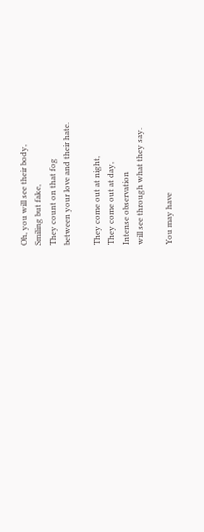Oh, you will see their body,
Smiling but fake,
They count on that fog
between your love and their hate.

They come out at night,
They come out at day,
Intense observation
will see through what they say.

You may have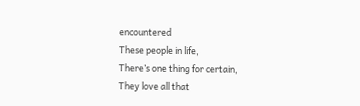encountered
These people in life,
There’s one thing for certain,
They love all that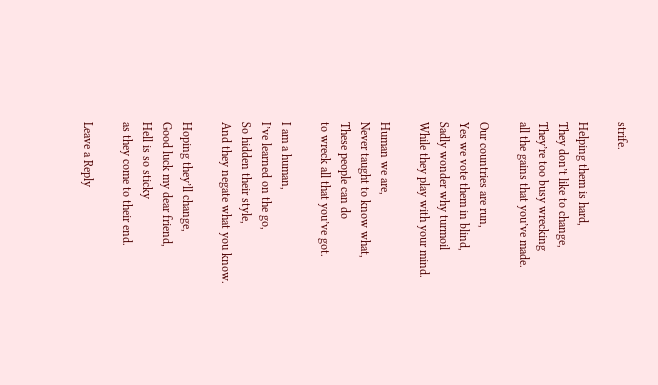strife.

Helping them is hard,
They don’t like to change,
They’re too busy wrecking
all the gains that you’ve made.

Our countries are run,
Yes we vote them in blind,
Sadly wonder why turmoil
While they play with your mind.

Human we are,
Never taught to know what,
These people can do
to wreck all that you’ve got.

I am a human,
I’ve learned on the go,
So hidden their style,
And they negate what you know.

Hoping they’ll change,
Good luck my dear friend,
Hell is so sticky
as they come to their end.

Leave a Reply